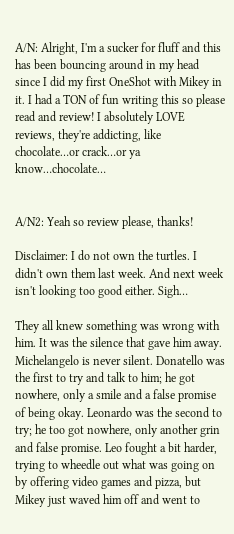A/N: Alright, I'm a sucker for fluff and this has been bouncing around in my head since I did my first OneShot with Mikey in it. I had a TON of fun writing this so please read and review! I absolutely LOVE reviews, they're addicting, like chocolate…or crack…or ya know…chocolate…


A/N2: Yeah so review please, thanks!

Disclaimer: I do not own the turtles. I didn't own them last week. And next week isn't looking too good either. Sigh…

They all knew something was wrong with him. It was the silence that gave him away. Michelangelo is never silent. Donatello was the first to try and talk to him; he got nowhere, only a smile and a false promise of being okay. Leonardo was the second to try; he too got nowhere, only another grin and false promise. Leo fought a bit harder, trying to wheedle out what was going on by offering video games and pizza, but Mikey just waved him off and went to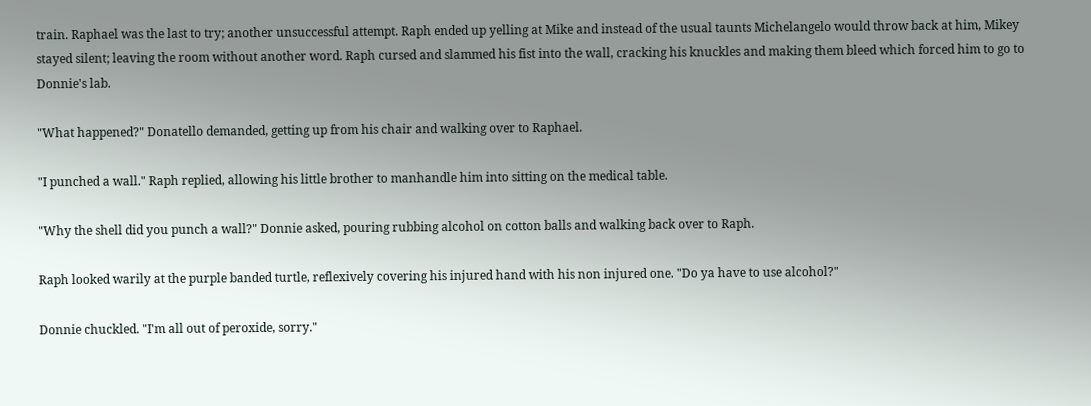train. Raphael was the last to try; another unsuccessful attempt. Raph ended up yelling at Mike and instead of the usual taunts Michelangelo would throw back at him, Mikey stayed silent; leaving the room without another word. Raph cursed and slammed his fist into the wall, cracking his knuckles and making them bleed which forced him to go to Donnie's lab.

"What happened?" Donatello demanded, getting up from his chair and walking over to Raphael.

"I punched a wall." Raph replied, allowing his little brother to manhandle him into sitting on the medical table.

"Why the shell did you punch a wall?" Donnie asked, pouring rubbing alcohol on cotton balls and walking back over to Raph.

Raph looked warily at the purple banded turtle, reflexively covering his injured hand with his non injured one. "Do ya have to use alcohol?"

Donnie chuckled. "I'm all out of peroxide, sorry."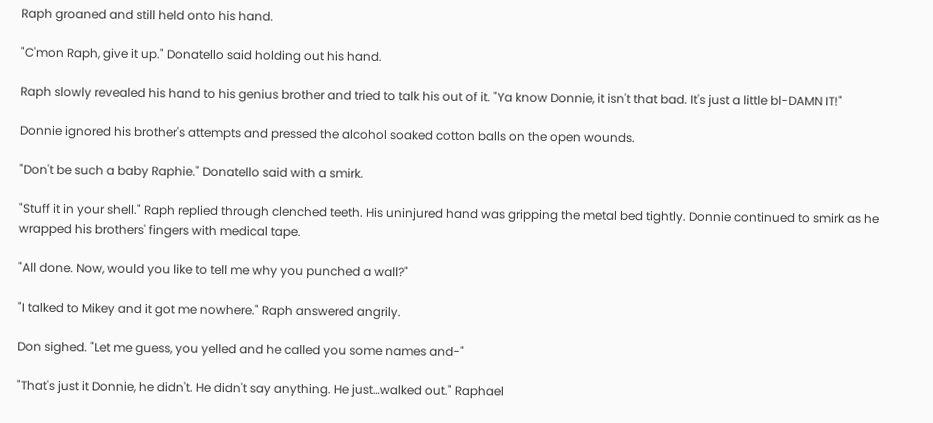Raph groaned and still held onto his hand.

"C'mon Raph, give it up." Donatello said holding out his hand.

Raph slowly revealed his hand to his genius brother and tried to talk his out of it. "Ya know Donnie, it isn't that bad. It's just a little bl-DAMN IT!"

Donnie ignored his brother's attempts and pressed the alcohol soaked cotton balls on the open wounds.

"Don't be such a baby Raphie." Donatello said with a smirk.

"Stuff it in your shell." Raph replied through clenched teeth. His uninjured hand was gripping the metal bed tightly. Donnie continued to smirk as he wrapped his brothers' fingers with medical tape.

"All done. Now, would you like to tell me why you punched a wall?"

"I talked to Mikey and it got me nowhere." Raph answered angrily.

Don sighed. "Let me guess, you yelled and he called you some names and-"

"That's just it Donnie, he didn't. He didn't say anything. He just…walked out." Raphael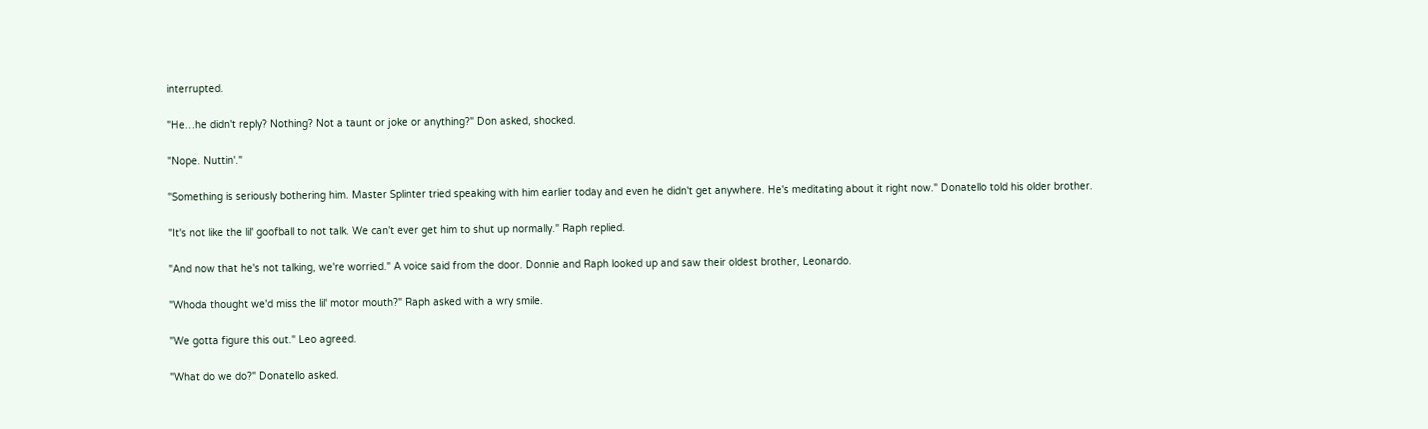interrupted.

"He…he didn't reply? Nothing? Not a taunt or joke or anything?" Don asked, shocked.

"Nope. Nuttin'."

"Something is seriously bothering him. Master Splinter tried speaking with him earlier today and even he didn't get anywhere. He's meditating about it right now." Donatello told his older brother.

"It's not like the lil' goofball to not talk. We can't ever get him to shut up normally." Raph replied.

"And now that he's not talking, we're worried." A voice said from the door. Donnie and Raph looked up and saw their oldest brother, Leonardo.

"Whoda thought we'd miss the lil' motor mouth?" Raph asked with a wry smile.

"We gotta figure this out." Leo agreed.

"What do we do?" Donatello asked.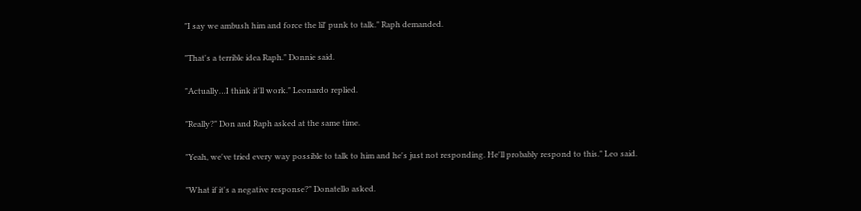"I say we ambush him and force the lil' punk to talk." Raph demanded.

"That's a terrible idea Raph." Donnie said.

"Actually…I think it'll work." Leonardo replied.

"Really?" Don and Raph asked at the same time.

"Yeah, we've tried every way possible to talk to him and he's just not responding. He'll probably respond to this." Leo said.

"What if it's a negative response?" Donatello asked.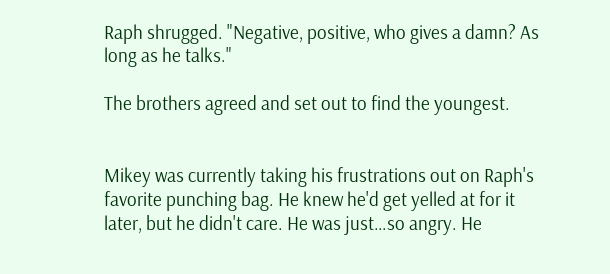Raph shrugged. "Negative, positive, who gives a damn? As long as he talks."

The brothers agreed and set out to find the youngest.


Mikey was currently taking his frustrations out on Raph's favorite punching bag. He knew he'd get yelled at for it later, but he didn't care. He was just…so angry. He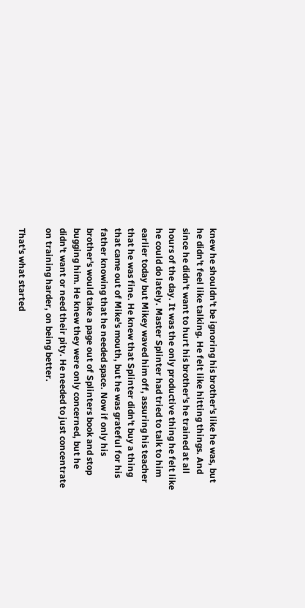knew he shouldn't be ignoring his brother's like he was, but he didn't feel like talking. He felt like hitting things. And since he didn't want to hurt his brother's he trained at all hours of the day. It was the only productive thing he felt like he could do lately. Master Splinter had tried to talk to him earlier today but Mikey waved him off, assuring his teacher that he was fine. He knew that Splinter didn't buy a thing that came out of Mike's mouth, but he was grateful for his father knowing that he needed space. Now if only his brother's would take a page out of Splinters book and stop bugging him. He knew they were only concerned, but he didn't want or need their pity. He needed to just concentrate on training harder, on being better.

That's what started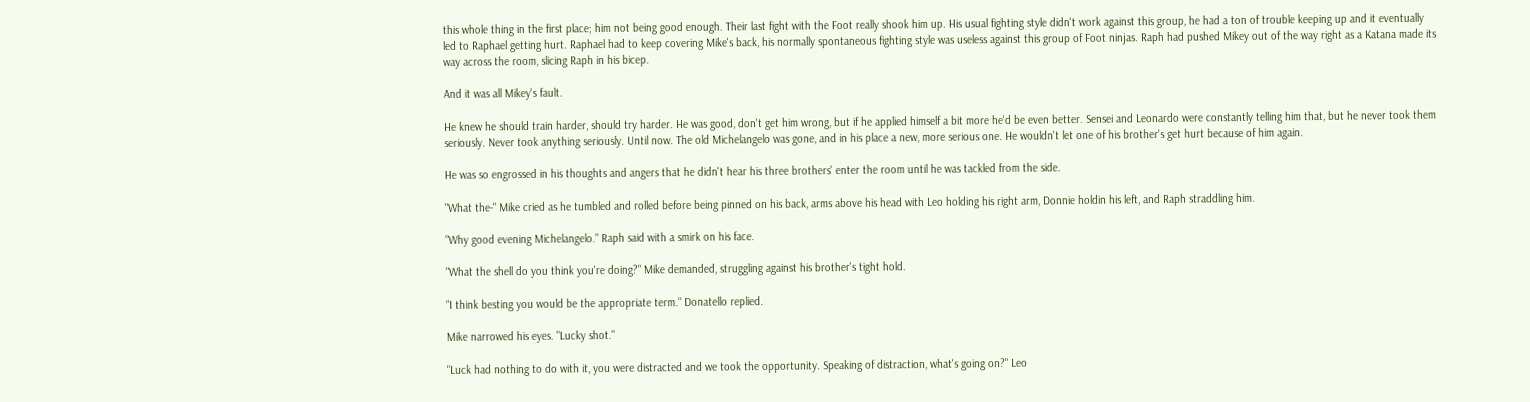this whole thing in the first place; him not being good enough. Their last fight with the Foot really shook him up. His usual fighting style didn't work against this group, he had a ton of trouble keeping up and it eventually led to Raphael getting hurt. Raphael had to keep covering Mike's back, his normally spontaneous fighting style was useless against this group of Foot ninjas. Raph had pushed Mikey out of the way right as a Katana made its way across the room, slicing Raph in his bicep.

And it was all Mikey's fault.

He knew he should train harder, should try harder. He was good, don't get him wrong, but if he applied himself a bit more he'd be even better. Sensei and Leonardo were constantly telling him that, but he never took them seriously. Never took anything seriously. Until now. The old Michelangelo was gone, and in his place a new, more serious one. He wouldn't let one of his brother's get hurt because of him again.

He was so engrossed in his thoughts and angers that he didn't hear his three brothers' enter the room until he was tackled from the side.

"What the-" Mike cried as he tumbled and rolled before being pinned on his back, arms above his head with Leo holding his right arm, Donnie holdin his left, and Raph straddling him.

"Why good evening Michelangelo." Raph said with a smirk on his face.

"What the shell do you think you're doing?" Mike demanded, struggling against his brother's tight hold.

"I think besting you would be the appropriate term." Donatello replied.

Mike narrowed his eyes. "Lucky shot."

"Luck had nothing to do with it, you were distracted and we took the opportunity. Speaking of distraction, what's going on?" Leo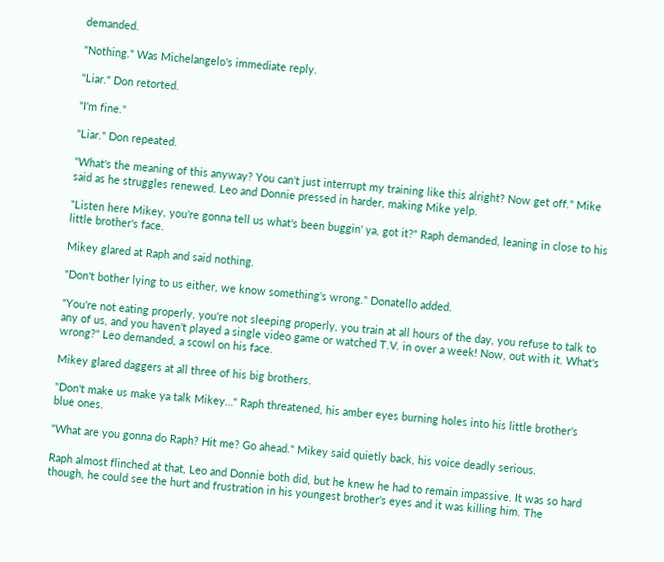demanded.

"Nothing." Was Michelangelo's immediate reply.

"Liar." Don retorted.

"I'm fine."

"Liar." Don repeated.

"What's the meaning of this anyway? You can't just interrupt my training like this alright? Now get off." Mike said as he struggles renewed. Leo and Donnie pressed in harder, making Mike yelp.

"Listen here Mikey, you're gonna tell us what's been buggin' ya, got it?" Raph demanded, leaning in close to his little brother's face.

Mikey glared at Raph and said nothing.

"Don't bother lying to us either, we know something's wrong." Donatello added.

"You're not eating properly, you're not sleeping properly, you train at all hours of the day, you refuse to talk to any of us, and you haven't played a single video game or watched T.V. in over a week! Now, out with it. What's wrong?" Leo demanded, a scowl on his face.

Mikey glared daggers at all three of his big brothers.

"Don't make us make ya talk Mikey…" Raph threatened, his amber eyes burning holes into his little brother's blue ones.

"What are you gonna do Raph? Hit me? Go ahead." Mikey said quietly back, his voice deadly serious.

Raph almost flinched at that, Leo and Donnie both did, but he knew he had to remain impassive. It was so hard though, he could see the hurt and frustration in his youngest brother's eyes and it was killing him. The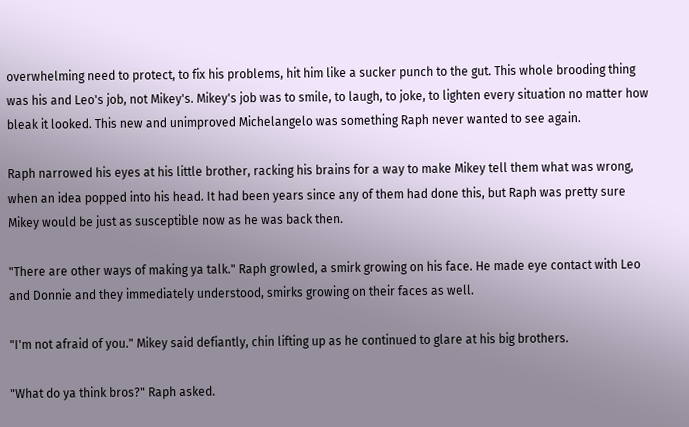overwhelming need to protect, to fix his problems, hit him like a sucker punch to the gut. This whole brooding thing was his and Leo's job, not Mikey's. Mikey's job was to smile, to laugh, to joke, to lighten every situation no matter how bleak it looked. This new and unimproved Michelangelo was something Raph never wanted to see again.

Raph narrowed his eyes at his little brother, racking his brains for a way to make Mikey tell them what was wrong, when an idea popped into his head. It had been years since any of them had done this, but Raph was pretty sure Mikey would be just as susceptible now as he was back then.

"There are other ways of making ya talk." Raph growled, a smirk growing on his face. He made eye contact with Leo and Donnie and they immediately understood, smirks growing on their faces as well.

"I'm not afraid of you." Mikey said defiantly, chin lifting up as he continued to glare at his big brothers.

"What do ya think bros?" Raph asked.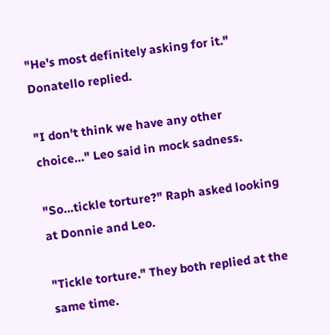"He's most definitely asking for it." Donatello replied.

"I don't think we have any other choice…" Leo said in mock sadness.

"So…tickle torture?" Raph asked looking at Donnie and Leo.

"Tickle torture." They both replied at the same time.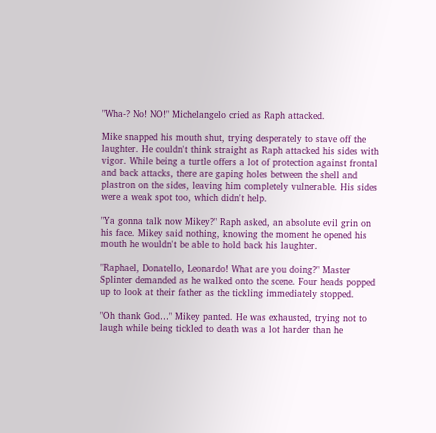"Wha-? No! NO!" Michelangelo cried as Raph attacked.

Mike snapped his mouth shut, trying desperately to stave off the laughter. He couldn't think straight as Raph attacked his sides with vigor. While being a turtle offers a lot of protection against frontal and back attacks, there are gaping holes between the shell and plastron on the sides, leaving him completely vulnerable. His sides were a weak spot too, which didn't help.

"Ya gonna talk now Mikey?" Raph asked, an absolute evil grin on his face. Mikey said nothing, knowing the moment he opened his mouth he wouldn't be able to hold back his laughter.

"Raphael, Donatello, Leonardo! What are you doing?" Master Splinter demanded as he walked onto the scene. Four heads popped up to look at their father as the tickling immediately stopped.

"Oh thank God…" Mikey panted. He was exhausted, trying not to laugh while being tickled to death was a lot harder than he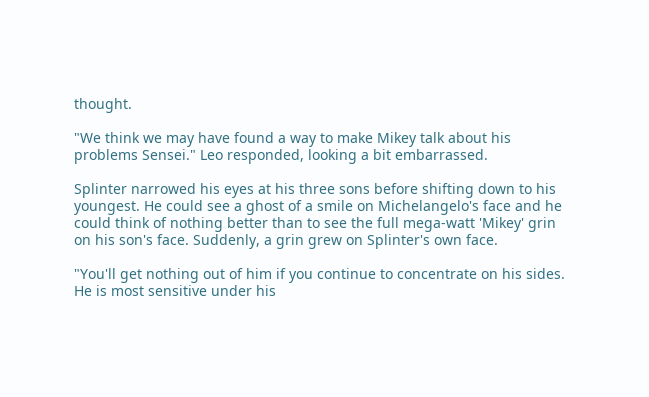thought.

"We think we may have found a way to make Mikey talk about his problems Sensei." Leo responded, looking a bit embarrassed.

Splinter narrowed his eyes at his three sons before shifting down to his youngest. He could see a ghost of a smile on Michelangelo's face and he could think of nothing better than to see the full mega-watt 'Mikey' grin on his son's face. Suddenly, a grin grew on Splinter's own face.

"You'll get nothing out of him if you continue to concentrate on his sides. He is most sensitive under his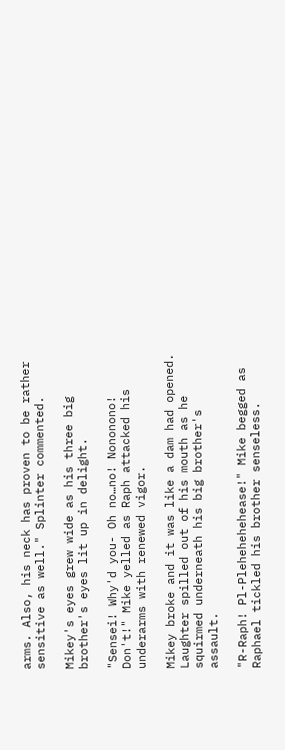arms. Also, his neck has proven to be rather sensitive as well." Splinter commented.

Mikey's eyes grew wide as his three big brother's eyes lit up in delight.

"Sensei! Why'd you- Oh no…no! Nononono! Don't!" Mike yelled as Raph attacked his underarms with renewed vigor.

Mikey broke and it was like a dam had opened. Laughter spilled out of his mouth as he squirmed underneath his big brother's assault.

"R-Raph! Pl-Plehehehehease!" Mike begged as Raphael tickled his brother senseless.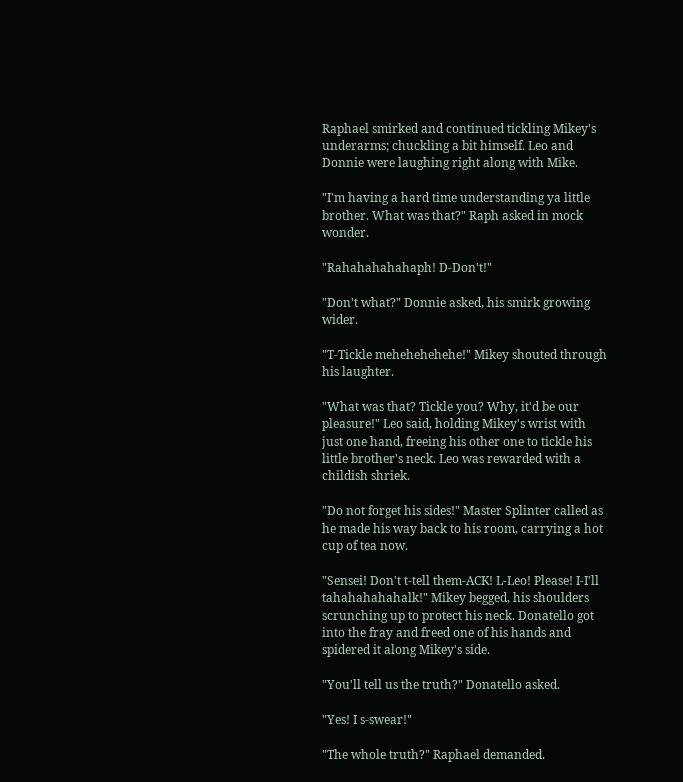Raphael smirked and continued tickling Mikey's underarms; chuckling a bit himself. Leo and Donnie were laughing right along with Mike.

"I'm having a hard time understanding ya little brother. What was that?" Raph asked in mock wonder.

"Rahahahahahaph! D-Don't!"

"Don't what?" Donnie asked, his smirk growing wider.

"T-Tickle mehehehehehe!" Mikey shouted through his laughter.

"What was that? Tickle you? Why, it'd be our pleasure!" Leo said, holding Mikey's wrist with just one hand, freeing his other one to tickle his little brother's neck. Leo was rewarded with a childish shriek.

"Do not forget his sides!" Master Splinter called as he made his way back to his room, carrying a hot cup of tea now.

"Sensei! Don't t-tell them-ACK! L-Leo! Please! I-I'll tahahahahahalk!" Mikey begged, his shoulders scrunching up to protect his neck. Donatello got into the fray and freed one of his hands and spidered it along Mikey's side.

"You'll tell us the truth?" Donatello asked.

"Yes! I s-swear!"

"The whole truth?" Raphael demanded.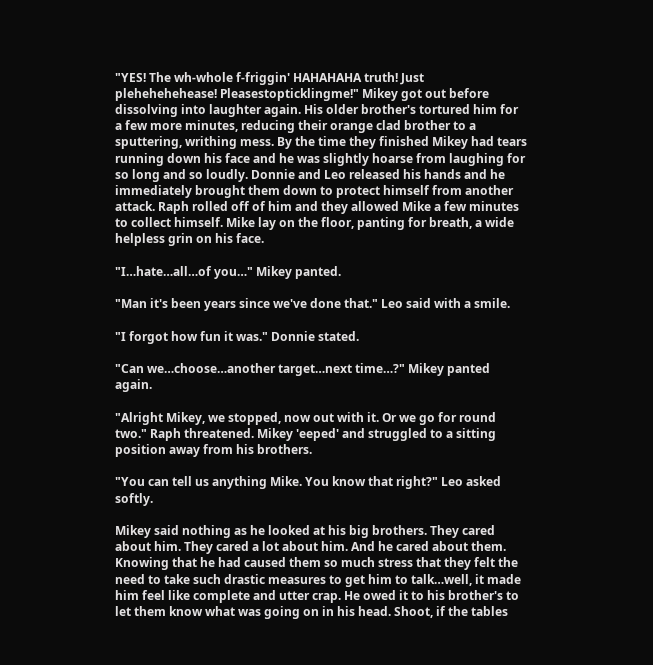"YES! The wh-whole f-friggin' HAHAHAHA truth! Just plehehehehease! Pleasestopticklingme!" Mikey got out before dissolving into laughter again. His older brother's tortured him for a few more minutes, reducing their orange clad brother to a sputtering, writhing mess. By the time they finished Mikey had tears running down his face and he was slightly hoarse from laughing for so long and so loudly. Donnie and Leo released his hands and he immediately brought them down to protect himself from another attack. Raph rolled off of him and they allowed Mike a few minutes to collect himself. Mike lay on the floor, panting for breath, a wide helpless grin on his face.

"I…hate…all…of you…" Mikey panted.

"Man it's been years since we've done that." Leo said with a smile.

"I forgot how fun it was." Donnie stated.

"Can we…choose…another target…next time…?" Mikey panted again.

"Alright Mikey, we stopped, now out with it. Or we go for round two." Raph threatened. Mikey 'eeped' and struggled to a sitting position away from his brothers.

"You can tell us anything Mike. You know that right?" Leo asked softly.

Mikey said nothing as he looked at his big brothers. They cared about him. They cared a lot about him. And he cared about them. Knowing that he had caused them so much stress that they felt the need to take such drastic measures to get him to talk…well, it made him feel like complete and utter crap. He owed it to his brother's to let them know what was going on in his head. Shoot, if the tables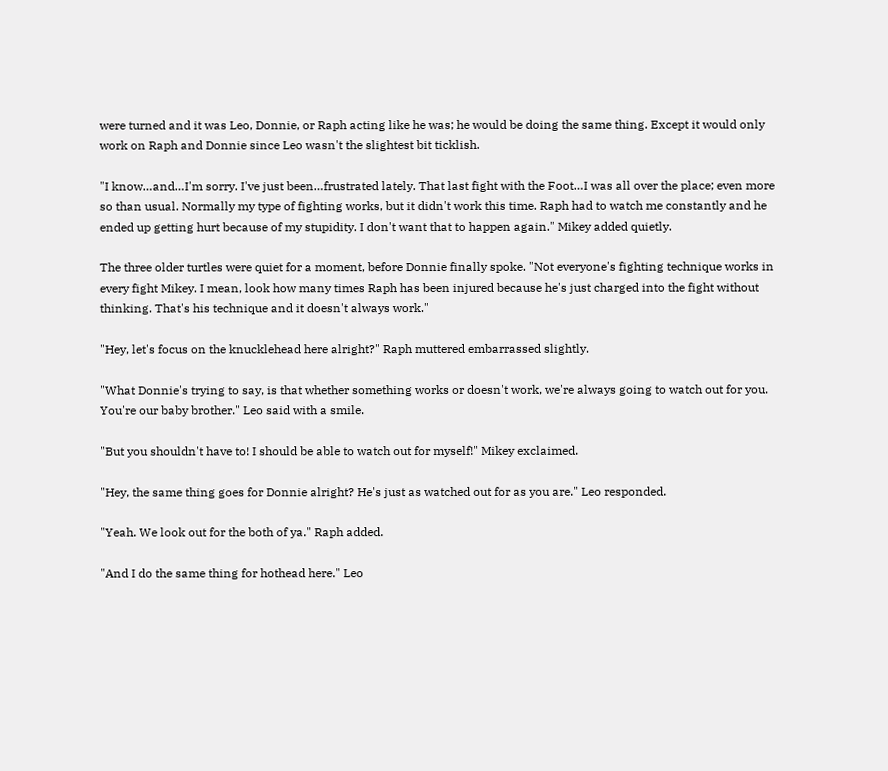were turned and it was Leo, Donnie, or Raph acting like he was; he would be doing the same thing. Except it would only work on Raph and Donnie since Leo wasn't the slightest bit ticklish.

"I know…and…I'm sorry. I've just been…frustrated lately. That last fight with the Foot…I was all over the place; even more so than usual. Normally my type of fighting works, but it didn't work this time. Raph had to watch me constantly and he ended up getting hurt because of my stupidity. I don't want that to happen again." Mikey added quietly.

The three older turtles were quiet for a moment, before Donnie finally spoke. "Not everyone's fighting technique works in every fight Mikey. I mean, look how many times Raph has been injured because he's just charged into the fight without thinking. That's his technique and it doesn't always work."

"Hey, let's focus on the knucklehead here alright?" Raph muttered embarrassed slightly.

"What Donnie's trying to say, is that whether something works or doesn't work, we're always going to watch out for you. You're our baby brother." Leo said with a smile.

"But you shouldn't have to! I should be able to watch out for myself!" Mikey exclaimed.

"Hey, the same thing goes for Donnie alright? He's just as watched out for as you are." Leo responded.

"Yeah. We look out for the both of ya." Raph added.

"And I do the same thing for hothead here." Leo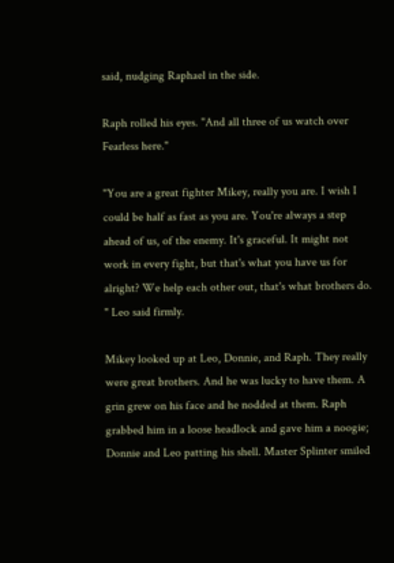said, nudging Raphael in the side.

Raph rolled his eyes. "And all three of us watch over Fearless here."

"You are a great fighter Mikey, really you are. I wish I could be half as fast as you are. You're always a step ahead of us, of the enemy. It's graceful. It might not work in every fight, but that's what you have us for alright? We help each other out, that's what brothers do. " Leo said firmly.

Mikey looked up at Leo, Donnie, and Raph. They really were great brothers. And he was lucky to have them. A grin grew on his face and he nodded at them. Raph grabbed him in a loose headlock and gave him a noogie; Donnie and Leo patting his shell. Master Splinter smiled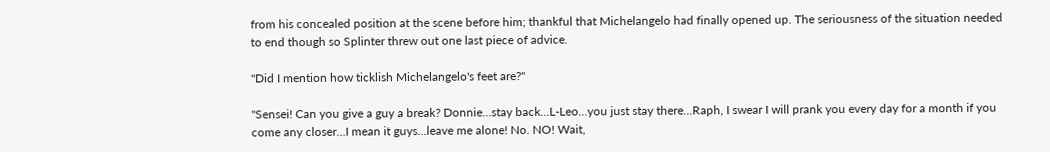from his concealed position at the scene before him; thankful that Michelangelo had finally opened up. The seriousness of the situation needed to end though so Splinter threw out one last piece of advice.

"Did I mention how ticklish Michelangelo's feet are?"

"Sensei! Can you give a guy a break? Donnie…stay back…L-Leo…you just stay there…Raph, I swear I will prank you every day for a month if you come any closer…I mean it guys…leave me alone! No. NO! Wait,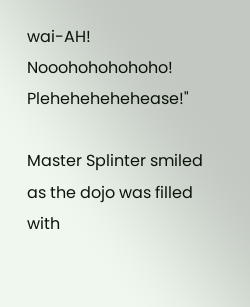wai-AH! Nooohohohohoho! Plehehehehehease!"

Master Splinter smiled as the dojo was filled with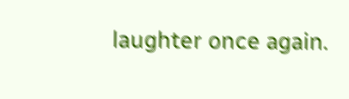laughter once again.